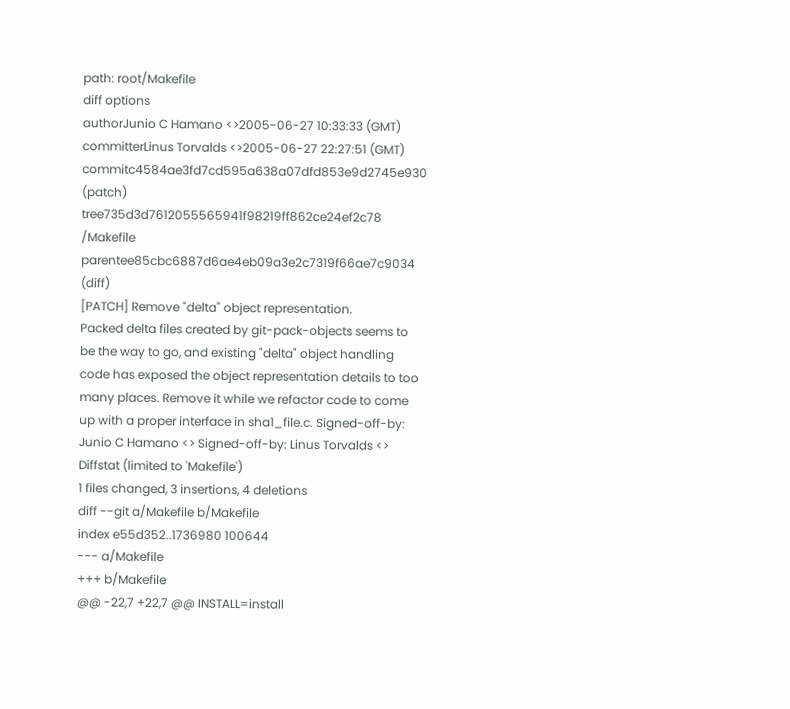path: root/Makefile
diff options
authorJunio C Hamano <>2005-06-27 10:33:33 (GMT)
committerLinus Torvalds <>2005-06-27 22:27:51 (GMT)
commitc4584ae3fd7cd595a638a07dfd853e9d2745e930 (patch)
tree735d3d7612055565941f98219ff862ce24ef2c78 /Makefile
parentee85cbc6887d6ae4eb09a3e2c7319f66ae7c9034 (diff)
[PATCH] Remove "delta" object representation.
Packed delta files created by git-pack-objects seems to be the way to go, and existing "delta" object handling code has exposed the object representation details to too many places. Remove it while we refactor code to come up with a proper interface in sha1_file.c. Signed-off-by: Junio C Hamano <> Signed-off-by: Linus Torvalds <>
Diffstat (limited to 'Makefile')
1 files changed, 3 insertions, 4 deletions
diff --git a/Makefile b/Makefile
index e55d352..1736980 100644
--- a/Makefile
+++ b/Makefile
@@ -22,7 +22,7 @@ INSTALL=install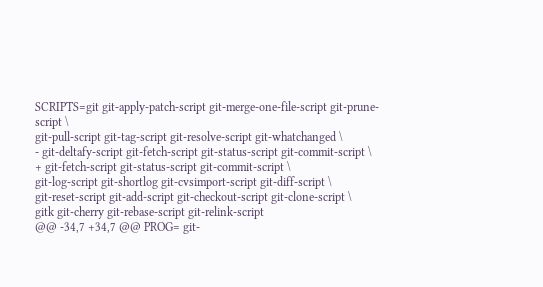SCRIPTS=git git-apply-patch-script git-merge-one-file-script git-prune-script \
git-pull-script git-tag-script git-resolve-script git-whatchanged \
- git-deltafy-script git-fetch-script git-status-script git-commit-script \
+ git-fetch-script git-status-script git-commit-script \
git-log-script git-shortlog git-cvsimport-script git-diff-script \
git-reset-script git-add-script git-checkout-script git-clone-script \
gitk git-cherry git-rebase-script git-relink-script
@@ -34,7 +34,7 @@ PROG= git-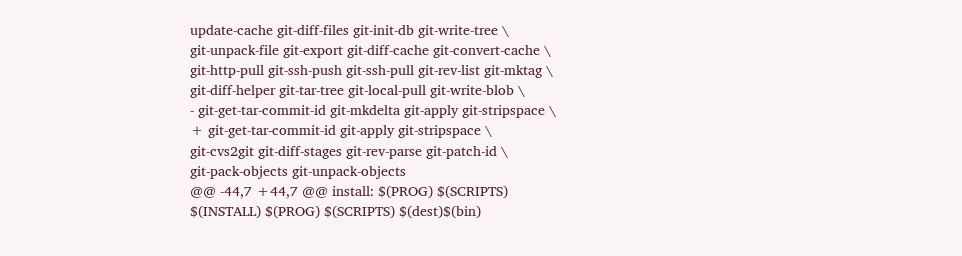update-cache git-diff-files git-init-db git-write-tree \
git-unpack-file git-export git-diff-cache git-convert-cache \
git-http-pull git-ssh-push git-ssh-pull git-rev-list git-mktag \
git-diff-helper git-tar-tree git-local-pull git-write-blob \
- git-get-tar-commit-id git-mkdelta git-apply git-stripspace \
+ git-get-tar-commit-id git-apply git-stripspace \
git-cvs2git git-diff-stages git-rev-parse git-patch-id \
git-pack-objects git-unpack-objects
@@ -44,7 +44,7 @@ install: $(PROG) $(SCRIPTS)
$(INSTALL) $(PROG) $(SCRIPTS) $(dest)$(bin)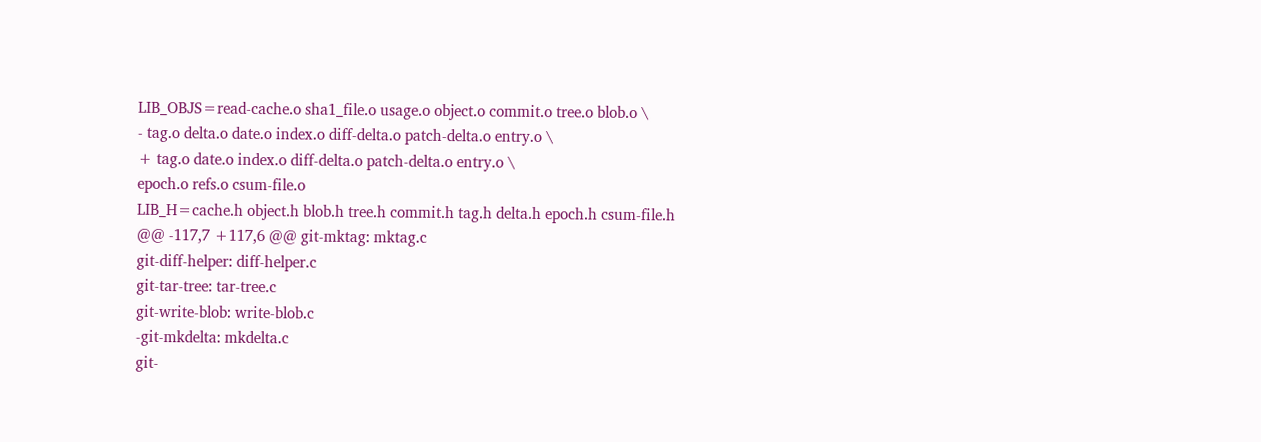LIB_OBJS=read-cache.o sha1_file.o usage.o object.o commit.o tree.o blob.o \
- tag.o delta.o date.o index.o diff-delta.o patch-delta.o entry.o \
+ tag.o date.o index.o diff-delta.o patch-delta.o entry.o \
epoch.o refs.o csum-file.o
LIB_H=cache.h object.h blob.h tree.h commit.h tag.h delta.h epoch.h csum-file.h
@@ -117,7 +117,6 @@ git-mktag: mktag.c
git-diff-helper: diff-helper.c
git-tar-tree: tar-tree.c
git-write-blob: write-blob.c
-git-mkdelta: mkdelta.c
git-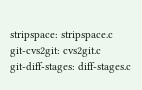stripspace: stripspace.c
git-cvs2git: cvs2git.c
git-diff-stages: diff-stages.c